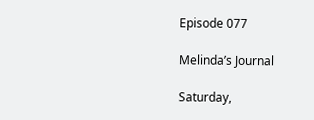Episode 077

Melinda’s Journal

Saturday,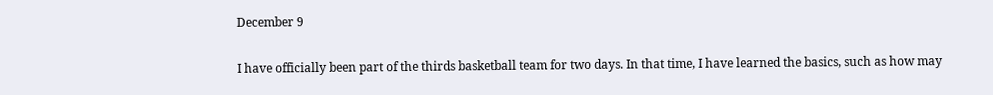December 9

I have officially been part of the thirds basketball team for two days. In that time, I have learned the basics, such as how may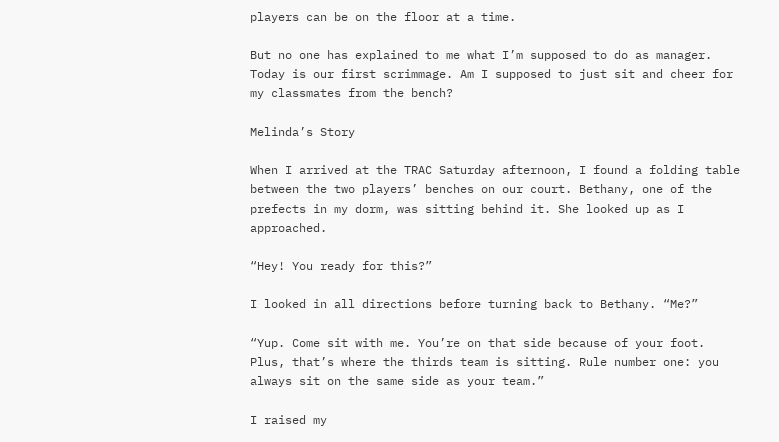players can be on the floor at a time.

But no one has explained to me what I’m supposed to do as manager. Today is our first scrimmage. Am I supposed to just sit and cheer for my classmates from the bench?

Melinda’s Story

When I arrived at the TRAC Saturday afternoon, I found a folding table between the two players’ benches on our court. Bethany, one of the prefects in my dorm, was sitting behind it. She looked up as I approached.

“Hey! You ready for this?”

I looked in all directions before turning back to Bethany. “Me?”

“Yup. Come sit with me. You’re on that side because of your foot. Plus, that’s where the thirds team is sitting. Rule number one: you always sit on the same side as your team.”

I raised my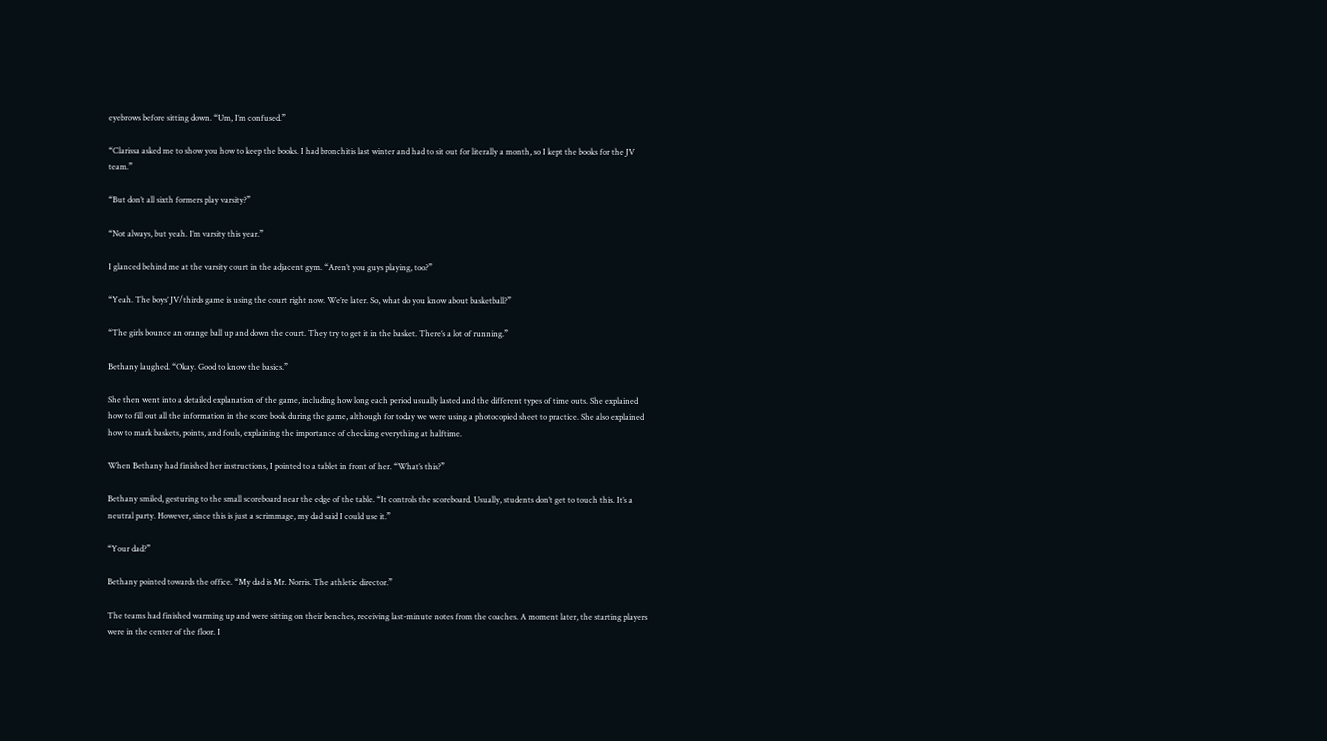eyebrows before sitting down. “Um, I’m confused.”

“Clarissa asked me to show you how to keep the books. I had bronchitis last winter and had to sit out for literally a month, so I kept the books for the JV team.”

“But don’t all sixth formers play varsity?”

“Not always, but yeah. I’m varsity this year.”

I glanced behind me at the varsity court in the adjacent gym. “Aren’t you guys playing, too?”

“Yeah. The boys’ JV/thirds game is using the court right now. We’re later. So, what do you know about basketball?”

“The girls bounce an orange ball up and down the court. They try to get it in the basket. There’s a lot of running.”

Bethany laughed. “Okay. Good to know the basics.”

She then went into a detailed explanation of the game, including how long each period usually lasted and the different types of time outs. She explained how to fill out all the information in the score book during the game, although for today we were using a photocopied sheet to practice. She also explained how to mark baskets, points, and fouls, explaining the importance of checking everything at halftime.

When Bethany had finished her instructions, I pointed to a tablet in front of her. “What’s this?”

Bethany smiled, gesturing to the small scoreboard near the edge of the table. “It controls the scoreboard. Usually, students don’t get to touch this. It’s a neutral party. However, since this is just a scrimmage, my dad said I could use it.”

“Your dad?”

Bethany pointed towards the office. “My dad is Mr. Norris. The athletic director.”

The teams had finished warming up and were sitting on their benches, receiving last-minute notes from the coaches. A moment later, the starting players were in the center of the floor. I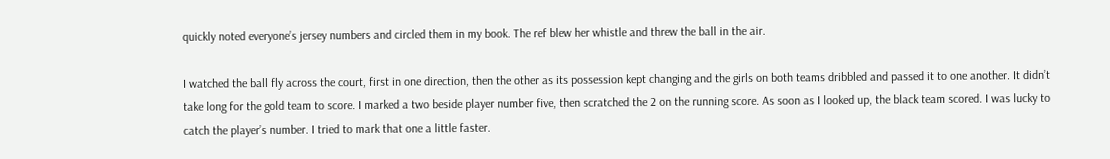quickly noted everyone’s jersey numbers and circled them in my book. The ref blew her whistle and threw the ball in the air.

I watched the ball fly across the court, first in one direction, then the other as its possession kept changing and the girls on both teams dribbled and passed it to one another. It didn’t take long for the gold team to score. I marked a two beside player number five, then scratched the 2 on the running score. As soon as I looked up, the black team scored. I was lucky to catch the player’s number. I tried to mark that one a little faster.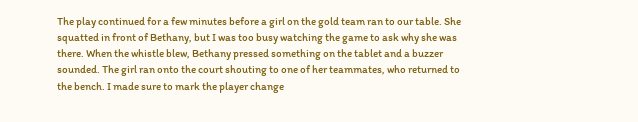The play continued for a few minutes before a girl on the gold team ran to our table. She squatted in front of Bethany, but I was too busy watching the game to ask why she was there. When the whistle blew, Bethany pressed something on the tablet and a buzzer sounded. The girl ran onto the court shouting to one of her teammates, who returned to the bench. I made sure to mark the player change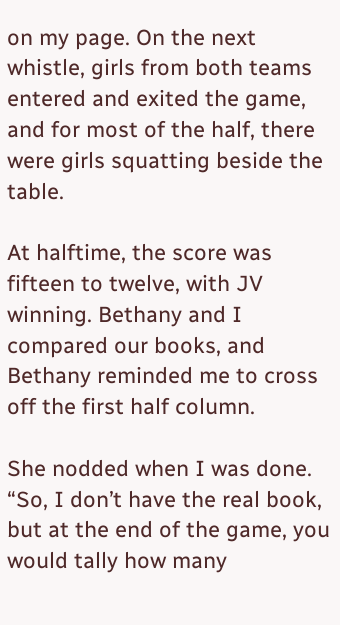on my page. On the next whistle, girls from both teams entered and exited the game, and for most of the half, there were girls squatting beside the table.

At halftime, the score was fifteen to twelve, with JV winning. Bethany and I compared our books, and Bethany reminded me to cross off the first half column.

She nodded when I was done. “So, I don’t have the real book, but at the end of the game, you would tally how many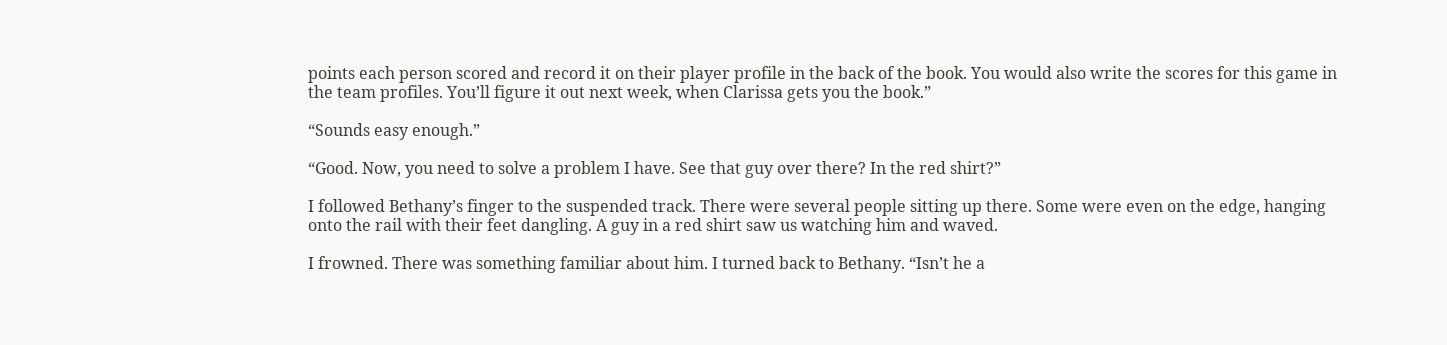points each person scored and record it on their player profile in the back of the book. You would also write the scores for this game in the team profiles. You’ll figure it out next week, when Clarissa gets you the book.”

“Sounds easy enough.”

“Good. Now, you need to solve a problem I have. See that guy over there? In the red shirt?”

I followed Bethany’s finger to the suspended track. There were several people sitting up there. Some were even on the edge, hanging onto the rail with their feet dangling. A guy in a red shirt saw us watching him and waved.

I frowned. There was something familiar about him. I turned back to Bethany. “Isn’t he a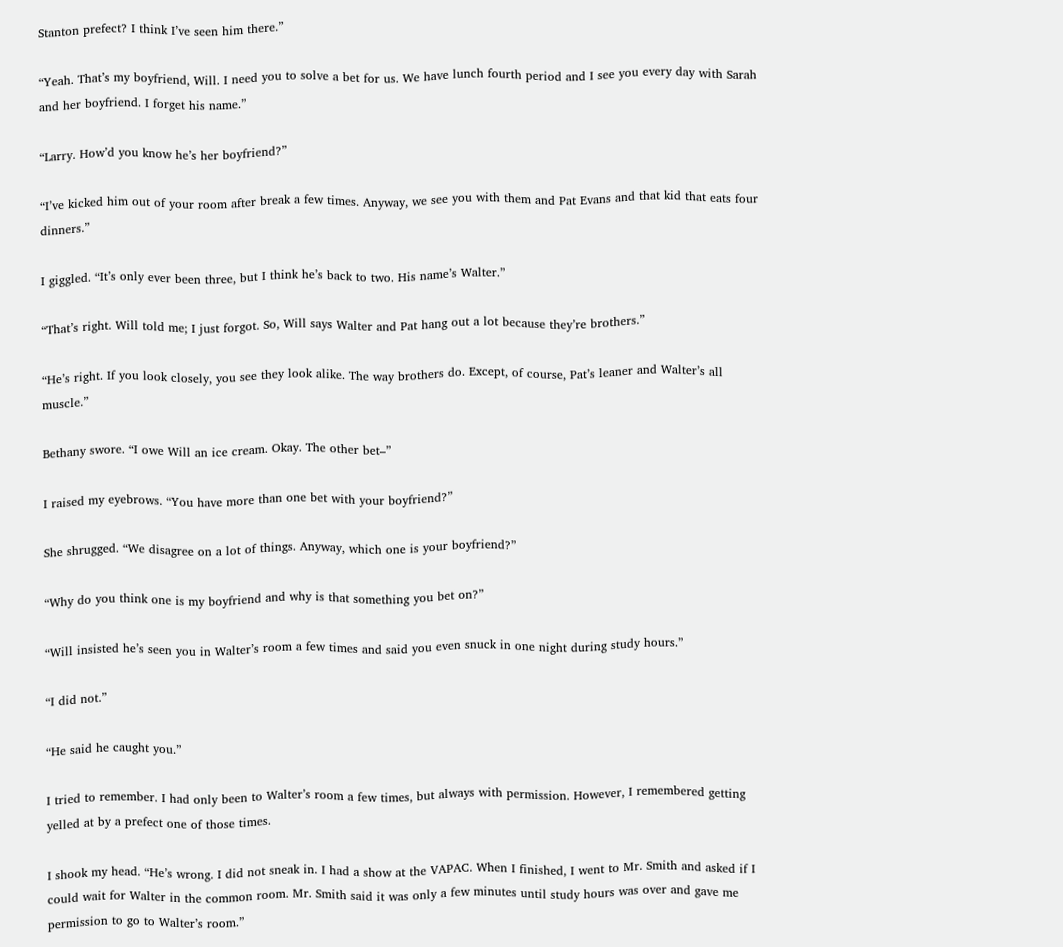Stanton prefect? I think I’ve seen him there.”

“Yeah. That’s my boyfriend, Will. I need you to solve a bet for us. We have lunch fourth period and I see you every day with Sarah and her boyfriend. I forget his name.”

“Larry. How’d you know he’s her boyfriend?”

“I’ve kicked him out of your room after break a few times. Anyway, we see you with them and Pat Evans and that kid that eats four dinners.”

I giggled. “It’s only ever been three, but I think he’s back to two. His name’s Walter.”

“That’s right. Will told me; I just forgot. So, Will says Walter and Pat hang out a lot because they’re brothers.”

“He’s right. If you look closely, you see they look alike. The way brothers do. Except, of course, Pat’s leaner and Walter’s all muscle.”

Bethany swore. “I owe Will an ice cream. Okay. The other bet–”

I raised my eyebrows. “You have more than one bet with your boyfriend?”

She shrugged. “We disagree on a lot of things. Anyway, which one is your boyfriend?”

“Why do you think one is my boyfriend and why is that something you bet on?”

“Will insisted he’s seen you in Walter’s room a few times and said you even snuck in one night during study hours.”

“I did not.”

“He said he caught you.”

I tried to remember. I had only been to Walter’s room a few times, but always with permission. However, I remembered getting yelled at by a prefect one of those times.

I shook my head. “He’s wrong. I did not sneak in. I had a show at the VAPAC. When I finished, I went to Mr. Smith and asked if I could wait for Walter in the common room. Mr. Smith said it was only a few minutes until study hours was over and gave me permission to go to Walter’s room.”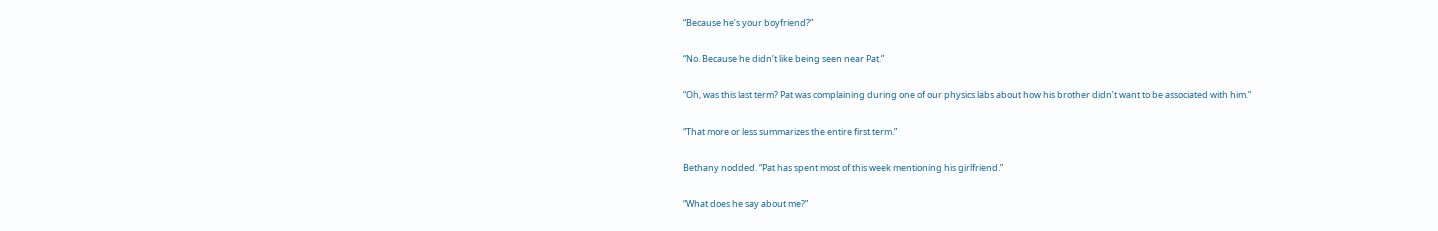“Because he’s your boyfriend?”

“No. Because he didn’t like being seen near Pat.”

“Oh, was this last term? Pat was complaining during one of our physics labs about how his brother didn’t want to be associated with him.”

“That more or less summarizes the entire first term.”

Bethany nodded. “Pat has spent most of this week mentioning his girlfriend.”

“What does he say about me?”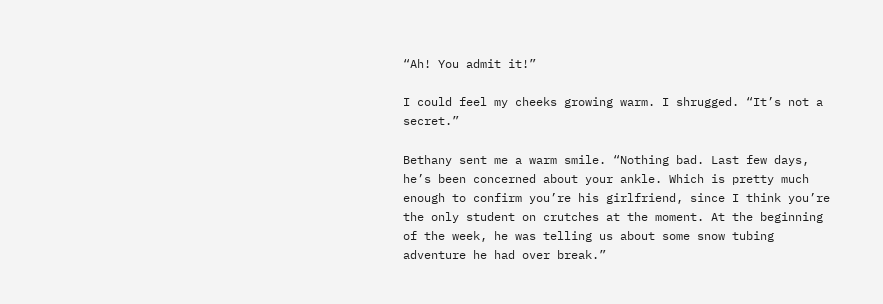“Ah! You admit it!”

I could feel my cheeks growing warm. I shrugged. “It’s not a secret.”

Bethany sent me a warm smile. “Nothing bad. Last few days, he’s been concerned about your ankle. Which is pretty much enough to confirm you’re his girlfriend, since I think you’re the only student on crutches at the moment. At the beginning of the week, he was telling us about some snow tubing adventure he had over break.”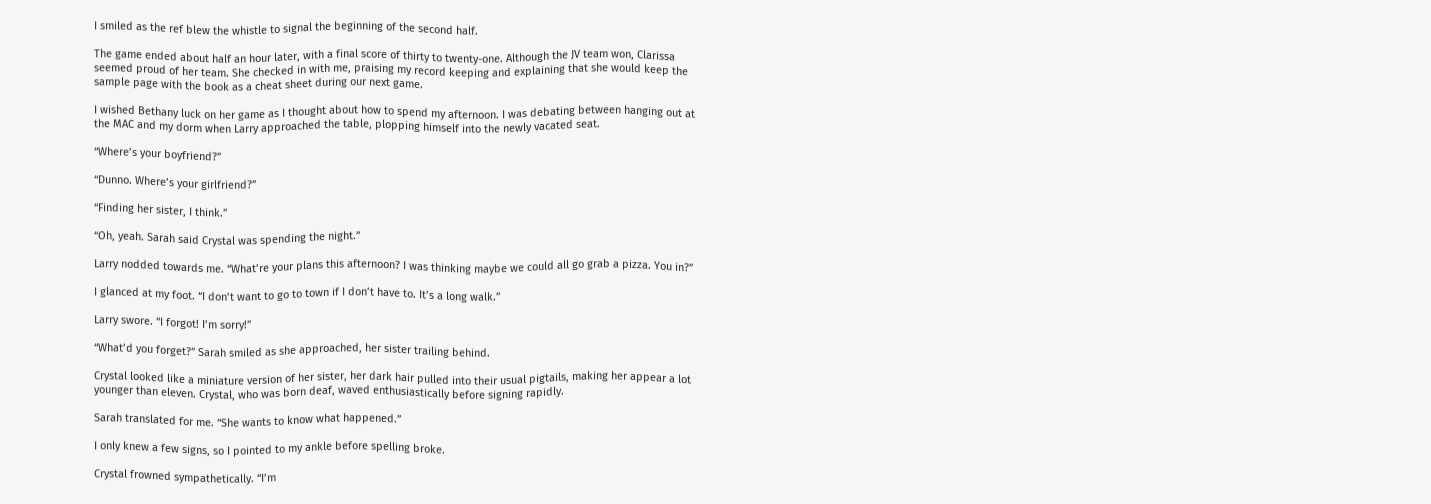I smiled as the ref blew the whistle to signal the beginning of the second half.

The game ended about half an hour later, with a final score of thirty to twenty-one. Although the JV team won, Clarissa seemed proud of her team. She checked in with me, praising my record keeping and explaining that she would keep the sample page with the book as a cheat sheet during our next game.

I wished Bethany luck on her game as I thought about how to spend my afternoon. I was debating between hanging out at the MAC and my dorm when Larry approached the table, plopping himself into the newly vacated seat.

“Where’s your boyfriend?”

“Dunno. Where’s your girlfriend?”

“Finding her sister, I think.”

“Oh, yeah. Sarah said Crystal was spending the night.”

Larry nodded towards me. “What’re your plans this afternoon? I was thinking maybe we could all go grab a pizza. You in?”

I glanced at my foot. “I don’t want to go to town if I don’t have to. It’s a long walk.”

Larry swore. “I forgot! I’m sorry!”

“What’d you forget?” Sarah smiled as she approached, her sister trailing behind.

Crystal looked like a miniature version of her sister, her dark hair pulled into their usual pigtails, making her appear a lot younger than eleven. Crystal, who was born deaf, waved enthusiastically before signing rapidly.

Sarah translated for me. “She wants to know what happened.”

I only knew a few signs, so I pointed to my ankle before spelling broke.

Crystal frowned sympathetically. “I’m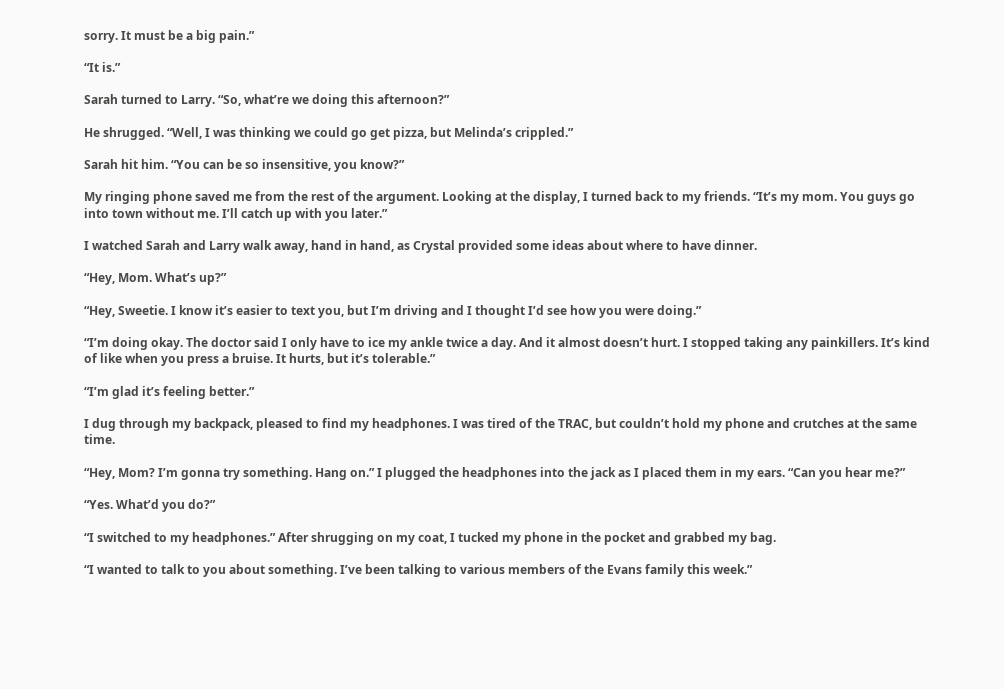sorry. It must be a big pain.”

“It is.”

Sarah turned to Larry. “So, what’re we doing this afternoon?”

He shrugged. “Well, I was thinking we could go get pizza, but Melinda’s crippled.”

Sarah hit him. “You can be so insensitive, you know?”

My ringing phone saved me from the rest of the argument. Looking at the display, I turned back to my friends. “It’s my mom. You guys go into town without me. I’ll catch up with you later.”

I watched Sarah and Larry walk away, hand in hand, as Crystal provided some ideas about where to have dinner.

“Hey, Mom. What’s up?”

“Hey, Sweetie. I know it’s easier to text you, but I’m driving and I thought I’d see how you were doing.”

“I’m doing okay. The doctor said I only have to ice my ankle twice a day. And it almost doesn’t hurt. I stopped taking any painkillers. It’s kind of like when you press a bruise. It hurts, but it’s tolerable.”

“I’m glad it’s feeling better.”

I dug through my backpack, pleased to find my headphones. I was tired of the TRAC, but couldn’t hold my phone and crutches at the same time.

“Hey, Mom? I’m gonna try something. Hang on.” I plugged the headphones into the jack as I placed them in my ears. “Can you hear me?”

“Yes. What’d you do?”

“I switched to my headphones.” After shrugging on my coat, I tucked my phone in the pocket and grabbed my bag.

“I wanted to talk to you about something. I’ve been talking to various members of the Evans family this week.”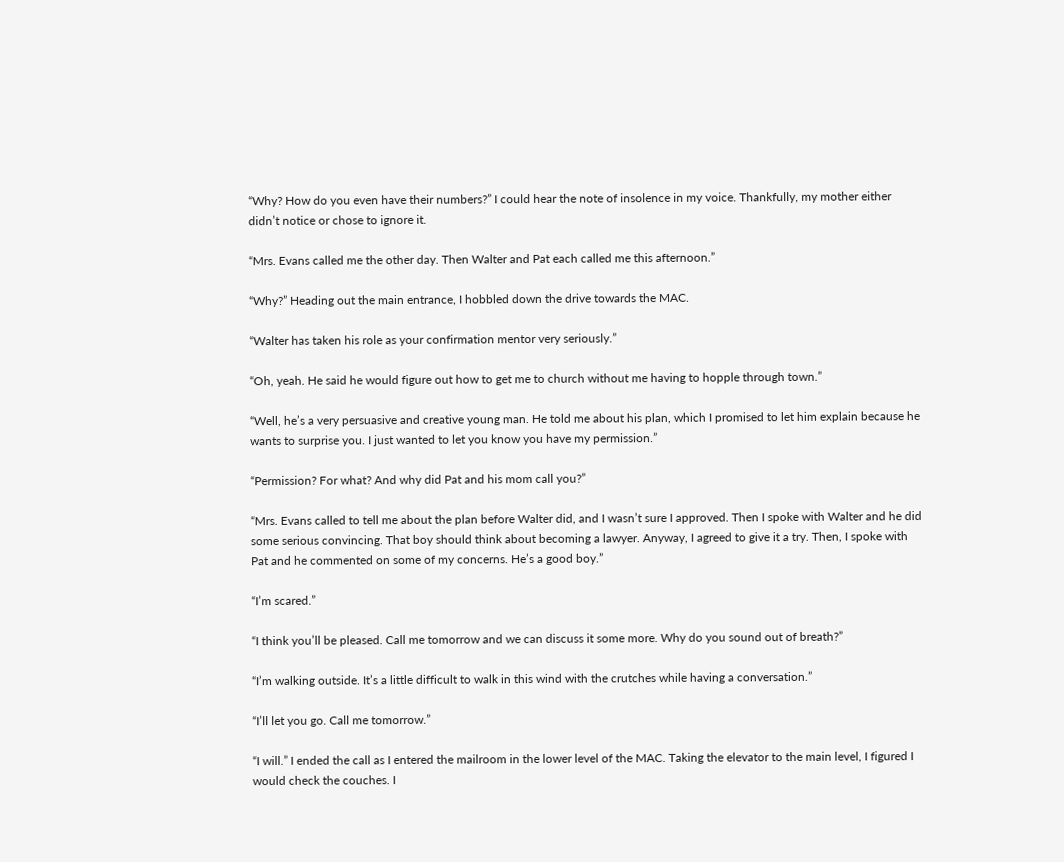“Why? How do you even have their numbers?” I could hear the note of insolence in my voice. Thankfully, my mother either didn’t notice or chose to ignore it.

“Mrs. Evans called me the other day. Then Walter and Pat each called me this afternoon.”

“Why?” Heading out the main entrance, I hobbled down the drive towards the MAC.

“Walter has taken his role as your confirmation mentor very seriously.”

“Oh, yeah. He said he would figure out how to get me to church without me having to hopple through town.”

“Well, he’s a very persuasive and creative young man. He told me about his plan, which I promised to let him explain because he wants to surprise you. I just wanted to let you know you have my permission.”

“Permission? For what? And why did Pat and his mom call you?”

“Mrs. Evans called to tell me about the plan before Walter did, and I wasn’t sure I approved. Then I spoke with Walter and he did some serious convincing. That boy should think about becoming a lawyer. Anyway, I agreed to give it a try. Then, I spoke with Pat and he commented on some of my concerns. He’s a good boy.”

“I’m scared.”

“I think you’ll be pleased. Call me tomorrow and we can discuss it some more. Why do you sound out of breath?”

“I’m walking outside. It’s a little difficult to walk in this wind with the crutches while having a conversation.”

“I’ll let you go. Call me tomorrow.”

“I will.” I ended the call as I entered the mailroom in the lower level of the MAC. Taking the elevator to the main level, I figured I would check the couches. I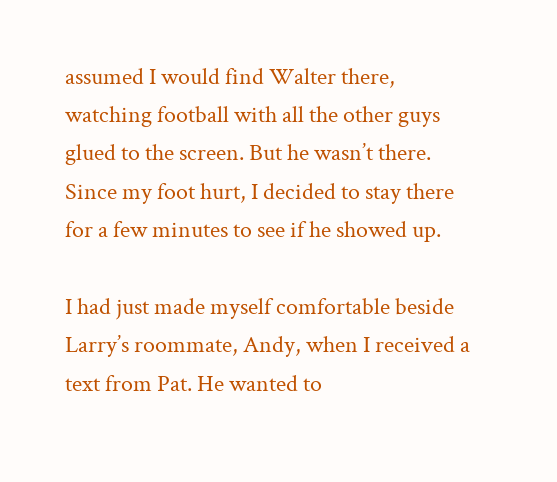assumed I would find Walter there, watching football with all the other guys glued to the screen. But he wasn’t there. Since my foot hurt, I decided to stay there for a few minutes to see if he showed up.

I had just made myself comfortable beside Larry’s roommate, Andy, when I received a text from Pat. He wanted to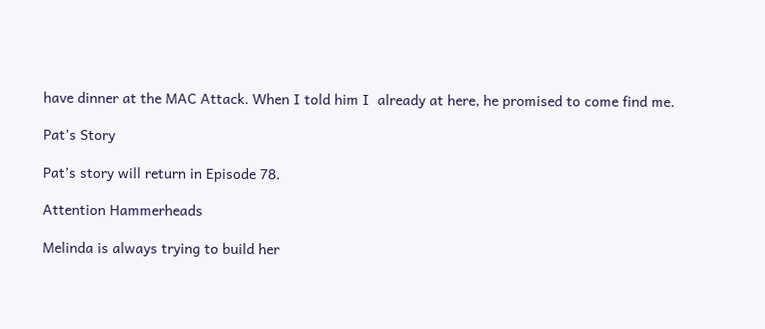have dinner at the MAC Attack. When I told him I  already at here, he promised to come find me.

Pat’s Story

Pat’s story will return in Episode 78.

Attention Hammerheads

Melinda is always trying to build her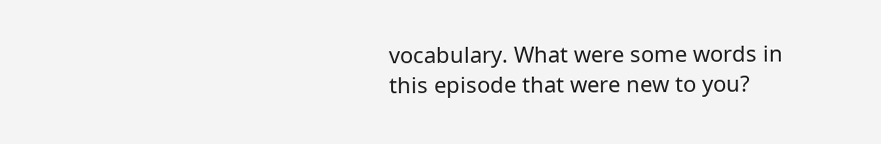vocabulary. What were some words in this episode that were new to you?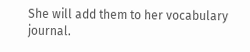She will add them to her vocabulary journal.